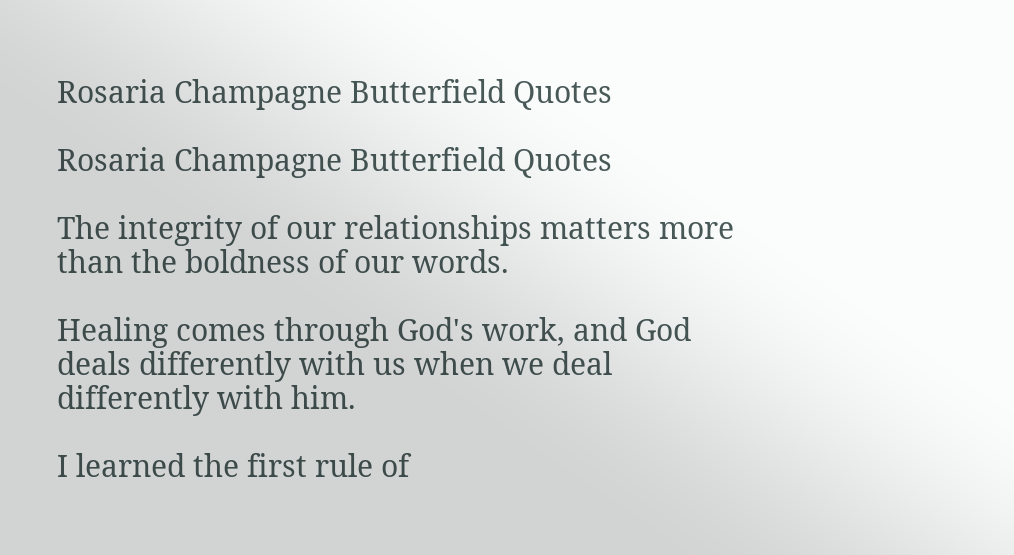Rosaria Champagne Butterfield Quotes

Rosaria Champagne Butterfield Quotes

The integrity of our relationships matters more than the boldness of our words.

Healing comes through God's work, and God deals differently with us when we deal differently with him.

I learned the first rule of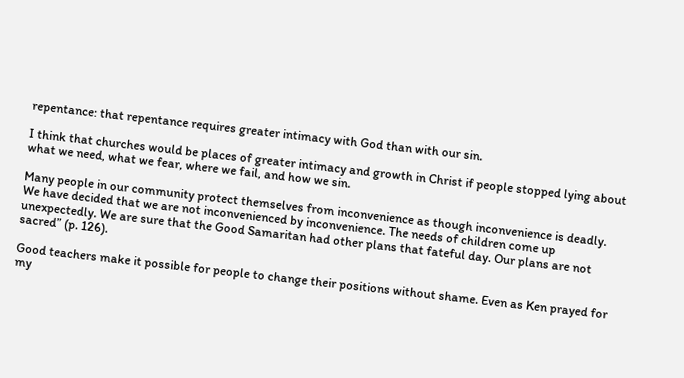repentance: that repentance requires greater intimacy with God than with our sin.

I think that churches would be places of greater intimacy and growth in Christ if people stopped lying about what we need, what we fear, where we fail, and how we sin.

Many people in our community protect themselves from inconvenience as though inconvenience is deadly. We have decided that we are not inconvenienced by inconvenience. The needs of children come up unexpectedly. We are sure that the Good Samaritan had other plans that fateful day. Our plans are not sacred” (p. 126).

Good teachers make it possible for people to change their positions without shame. Even as Ken prayed for my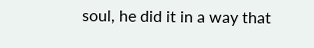soul, he did it in a way that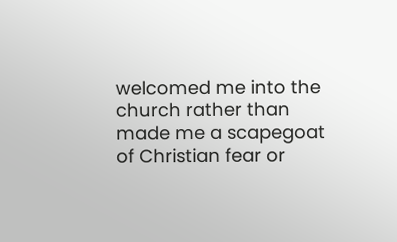welcomed me into the church rather than made me a scapegoat of Christian fear or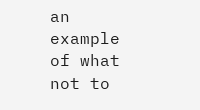an example of what not to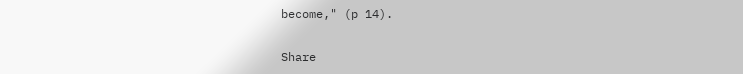become," (p 14).

Share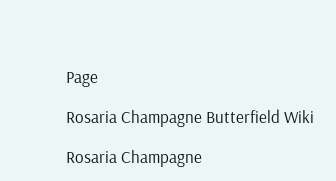Page

Rosaria Champagne Butterfield Wiki

Rosaria Champagne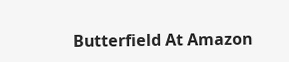Butterfield At Amazon